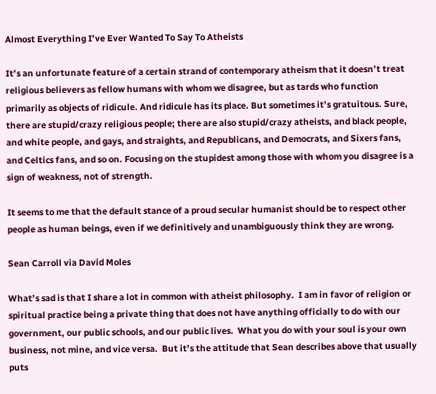Almost Everything I’ve Ever Wanted To Say To Atheists

It’s an unfortunate feature of a certain strand of contemporary atheism that it doesn’t treat religious believers as fellow humans with whom we disagree, but as tards who function primarily as objects of ridicule. And ridicule has its place. But sometimes it’s gratuitous. Sure, there are stupid/crazy religious people; there are also stupid/crazy atheists, and black people, and white people, and gays, and straights, and Republicans, and Democrats, and Sixers fans, and Celtics fans, and so on. Focusing on the stupidest among those with whom you disagree is a sign of weakness, not of strength.

It seems to me that the default stance of a proud secular humanist should be to respect other people as human beings, even if we definitively and unambiguously think they are wrong.

Sean Carroll via David Moles

What’s sad is that I share a lot in common with atheist philosophy.  I am in favor of religion or spiritual practice being a private thing that does not have anything officially to do with our government, our public schools, and our public lives.  What you do with your soul is your own business, not mine, and vice versa.  But it’s the attitude that Sean describes above that usually puts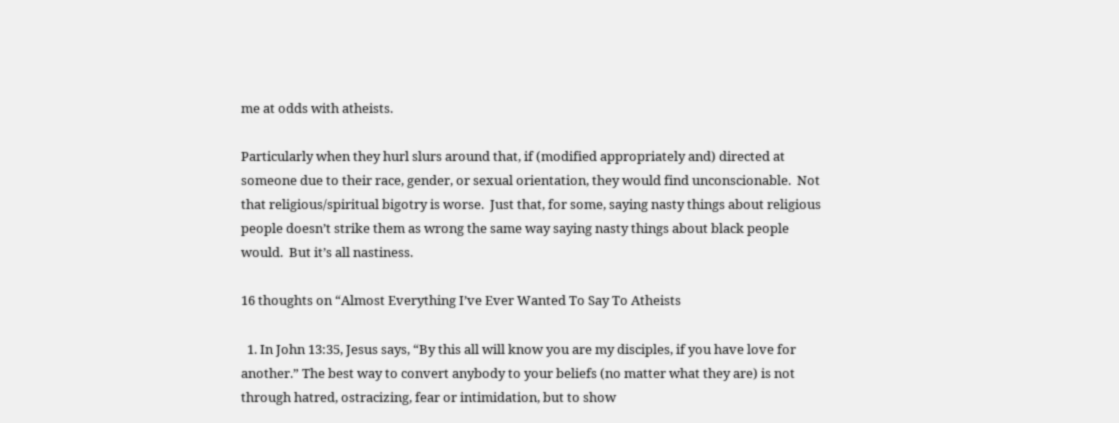me at odds with atheists.

Particularly when they hurl slurs around that, if (modified appropriately and) directed at someone due to their race, gender, or sexual orientation, they would find unconscionable.  Not that religious/spiritual bigotry is worse.  Just that, for some, saying nasty things about religious people doesn’t strike them as wrong the same way saying nasty things about black people would.  But it’s all nastiness.

16 thoughts on “Almost Everything I’ve Ever Wanted To Say To Atheists

  1. In John 13:35, Jesus says, “By this all will know you are my disciples, if you have love for another.” The best way to convert anybody to your beliefs (no matter what they are) is not through hatred, ostracizing, fear or intimidation, but to show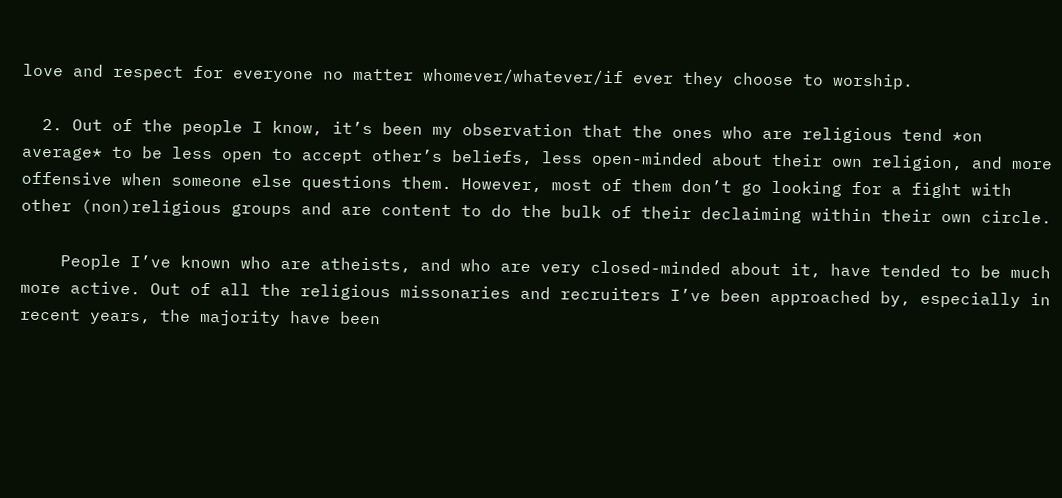love and respect for everyone no matter whomever/whatever/if ever they choose to worship.

  2. Out of the people I know, it’s been my observation that the ones who are religious tend *on average* to be less open to accept other’s beliefs, less open-minded about their own religion, and more offensive when someone else questions them. However, most of them don’t go looking for a fight with other (non)religious groups and are content to do the bulk of their declaiming within their own circle.

    People I’ve known who are atheists, and who are very closed-minded about it, have tended to be much more active. Out of all the religious missonaries and recruiters I’ve been approached by, especially in recent years, the majority have been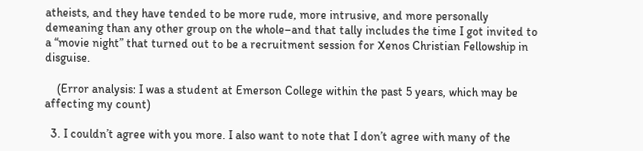atheists, and they have tended to be more rude, more intrusive, and more personally demeaning than any other group on the whole–and that tally includes the time I got invited to a “movie night” that turned out to be a recruitment session for Xenos Christian Fellowship in disguise.

    (Error analysis: I was a student at Emerson College within the past 5 years, which may be affecting my count)

  3. I couldn’t agree with you more. I also want to note that I don’t agree with many of the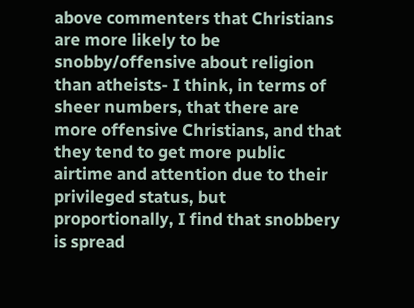above commenters that Christians are more likely to be snobby/offensive about religion than atheists- I think, in terms of sheer numbers, that there are more offensive Christians, and that they tend to get more public airtime and attention due to their privileged status, but proportionally, I find that snobbery is spread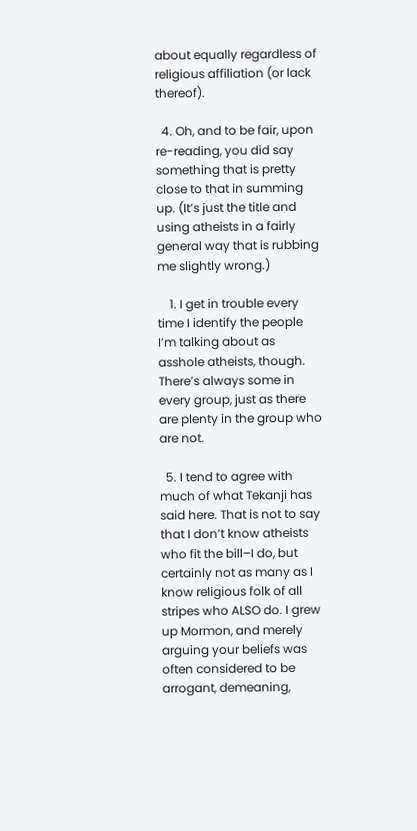about equally regardless of religious affiliation (or lack thereof).

  4. Oh, and to be fair, upon re-reading, you did say something that is pretty close to that in summing up. (It’s just the title and using atheists in a fairly general way that is rubbing me slightly wrong.)

    1. I get in trouble every time I identify the people I’m talking about as asshole atheists, though. There’s always some in every group, just as there are plenty in the group who are not.

  5. I tend to agree with much of what Tekanji has said here. That is not to say that I don’t know atheists who fit the bill–I do, but certainly not as many as I know religious folk of all stripes who ALSO do. I grew up Mormon, and merely arguing your beliefs was often considered to be arrogant, demeaning,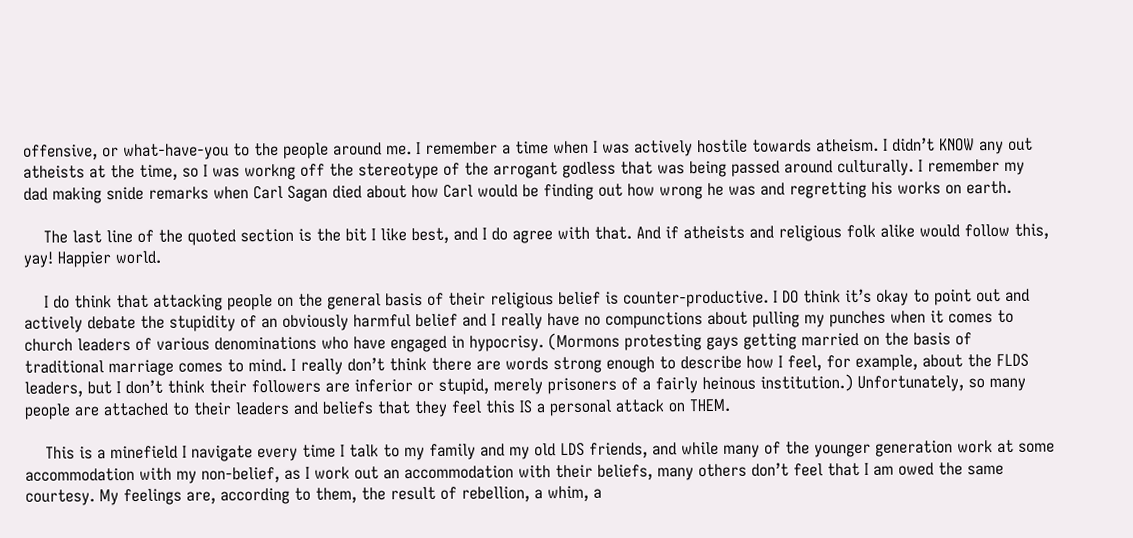offensive, or what-have-you to the people around me. I remember a time when I was actively hostile towards atheism. I didn’t KNOW any out atheists at the time, so I was workng off the stereotype of the arrogant godless that was being passed around culturally. I remember my dad making snide remarks when Carl Sagan died about how Carl would be finding out how wrong he was and regretting his works on earth.

    The last line of the quoted section is the bit I like best, and I do agree with that. And if atheists and religious folk alike would follow this, yay! Happier world.

    I do think that attacking people on the general basis of their religious belief is counter-productive. I DO think it’s okay to point out and actively debate the stupidity of an obviously harmful belief and I really have no compunctions about pulling my punches when it comes to church leaders of various denominations who have engaged in hypocrisy. (Mormons protesting gays getting married on the basis of traditional marriage comes to mind. I really don’t think there are words strong enough to describe how I feel, for example, about the FLDS leaders, but I don’t think their followers are inferior or stupid, merely prisoners of a fairly heinous institution.) Unfortunately, so many people are attached to their leaders and beliefs that they feel this IS a personal attack on THEM.

    This is a minefield I navigate every time I talk to my family and my old LDS friends, and while many of the younger generation work at some accommodation with my non-belief, as I work out an accommodation with their beliefs, many others don’t feel that I am owed the same courtesy. My feelings are, according to them, the result of rebellion, a whim, a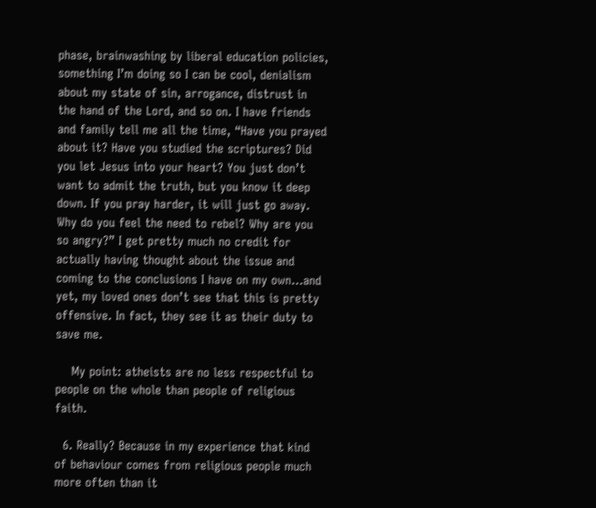phase, brainwashing by liberal education policies, something I’m doing so I can be cool, denialism about my state of sin, arrogance, distrust in the hand of the Lord, and so on. I have friends and family tell me all the time, “Have you prayed about it? Have you studied the scriptures? Did you let Jesus into your heart? You just don’t want to admit the truth, but you know it deep down. If you pray harder, it will just go away. Why do you feel the need to rebel? Why are you so angry?” I get pretty much no credit for actually having thought about the issue and coming to the conclusions I have on my own…and yet, my loved ones don’t see that this is pretty offensive. In fact, they see it as their duty to save me.

    My point: atheists are no less respectful to people on the whole than people of religious faith.

  6. Really? Because in my experience that kind of behaviour comes from religious people much more often than it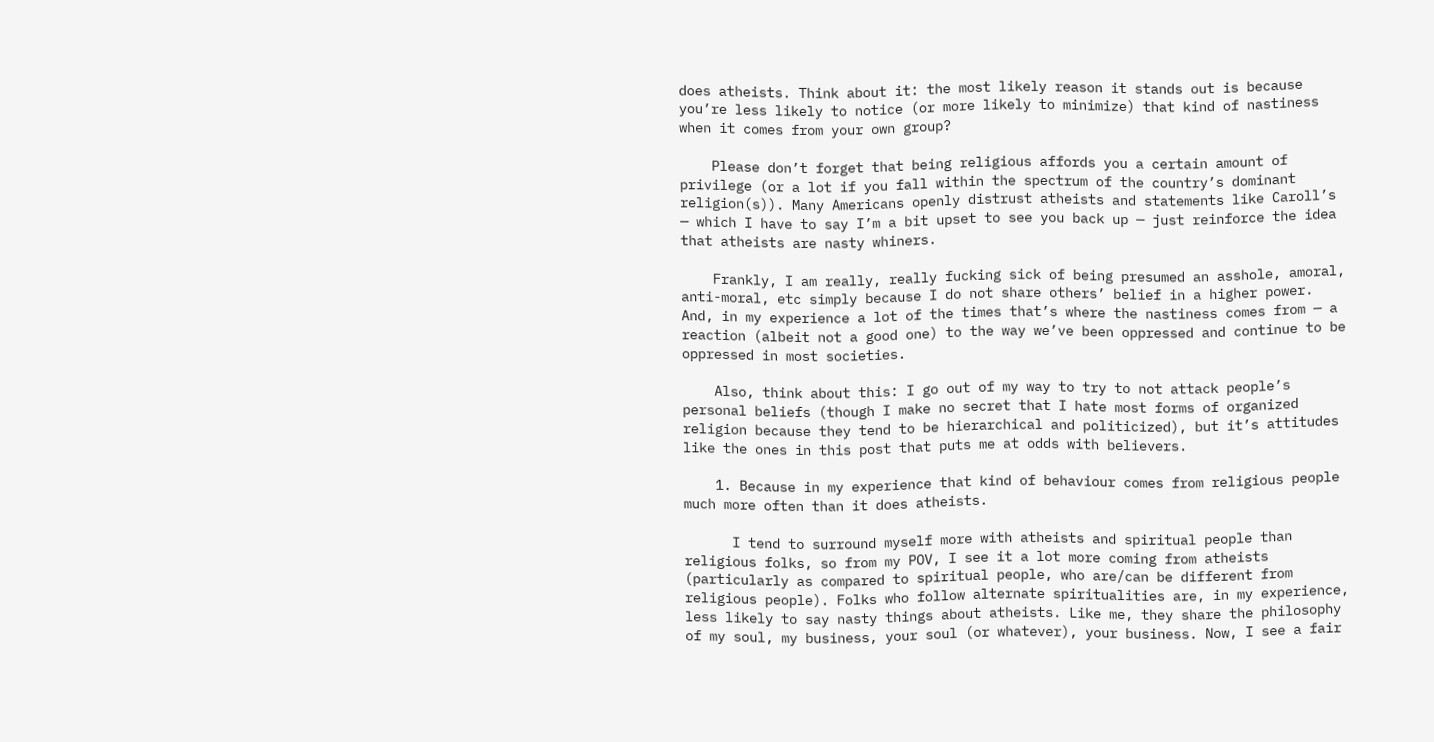does atheists. Think about it: the most likely reason it stands out is because you’re less likely to notice (or more likely to minimize) that kind of nastiness when it comes from your own group?

    Please don’t forget that being religious affords you a certain amount of privilege (or a lot if you fall within the spectrum of the country’s dominant religion(s)). Many Americans openly distrust atheists and statements like Caroll’s — which I have to say I’m a bit upset to see you back up — just reinforce the idea that atheists are nasty whiners.

    Frankly, I am really, really fucking sick of being presumed an asshole, amoral, anti-moral, etc simply because I do not share others’ belief in a higher power. And, in my experience a lot of the times that’s where the nastiness comes from — a reaction (albeit not a good one) to the way we’ve been oppressed and continue to be oppressed in most societies.

    Also, think about this: I go out of my way to try to not attack people’s personal beliefs (though I make no secret that I hate most forms of organized religion because they tend to be hierarchical and politicized), but it’s attitudes like the ones in this post that puts me at odds with believers.

    1. Because in my experience that kind of behaviour comes from religious people much more often than it does atheists.

      I tend to surround myself more with atheists and spiritual people than religious folks, so from my POV, I see it a lot more coming from atheists (particularly as compared to spiritual people, who are/can be different from religious people). Folks who follow alternate spiritualities are, in my experience, less likely to say nasty things about atheists. Like me, they share the philosophy of my soul, my business, your soul (or whatever), your business. Now, I see a fair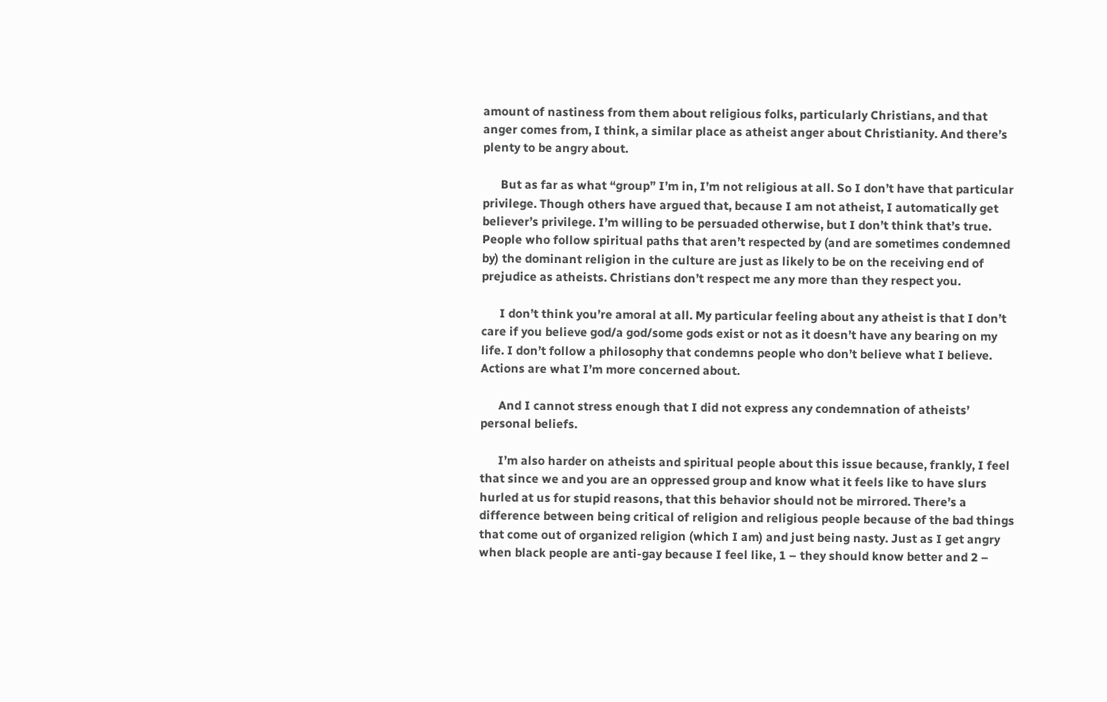amount of nastiness from them about religious folks, particularly Christians, and that anger comes from, I think, a similar place as atheist anger about Christianity. And there’s plenty to be angry about.

      But as far as what “group” I’m in, I’m not religious at all. So I don’t have that particular privilege. Though others have argued that, because I am not atheist, I automatically get believer’s privilege. I’m willing to be persuaded otherwise, but I don’t think that’s true. People who follow spiritual paths that aren’t respected by (and are sometimes condemned by) the dominant religion in the culture are just as likely to be on the receiving end of prejudice as atheists. Christians don’t respect me any more than they respect you.

      I don’t think you’re amoral at all. My particular feeling about any atheist is that I don’t care if you believe god/a god/some gods exist or not as it doesn’t have any bearing on my life. I don’t follow a philosophy that condemns people who don’t believe what I believe. Actions are what I’m more concerned about.

      And I cannot stress enough that I did not express any condemnation of atheists’ personal beliefs.

      I’m also harder on atheists and spiritual people about this issue because, frankly, I feel that since we and you are an oppressed group and know what it feels like to have slurs hurled at us for stupid reasons, that this behavior should not be mirrored. There’s a difference between being critical of religion and religious people because of the bad things that come out of organized religion (which I am) and just being nasty. Just as I get angry when black people are anti-gay because I feel like, 1 – they should know better and 2 –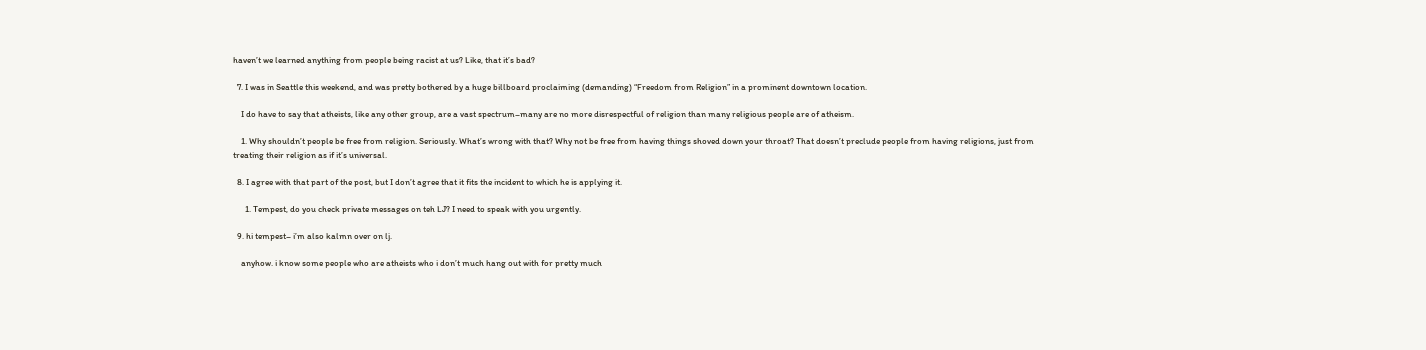haven’t we learned anything from people being racist at us? Like, that it’s bad?

  7. I was in Seattle this weekend, and was pretty bothered by a huge billboard proclaiming (demanding) “Freedom from Religion” in a prominent downtown location.

    I do have to say that atheists, like any other group, are a vast spectrum–many are no more disrespectful of religion than many religious people are of atheism.

    1. Why shouldn’t people be free from religion. Seriously. What’s wrong with that? Why not be free from having things shoved down your throat? That doesn’t preclude people from having religions, just from treating their religion as if it’s universal.

  8. I agree with that part of the post, but I don’t agree that it fits the incident to which he is applying it.

      1. Tempest, do you check private messages on teh LJ? I need to speak with you urgently.

  9. hi tempest– i’m also kalmn over on lj.

    anyhow. i know some people who are atheists who i don’t much hang out with for pretty much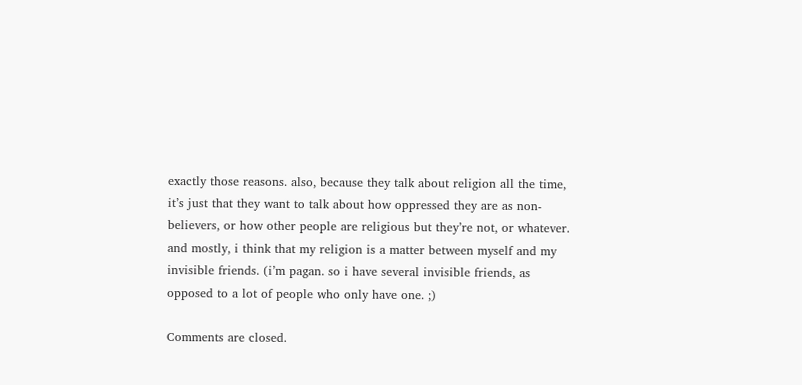exactly those reasons. also, because they talk about religion all the time, it’s just that they want to talk about how oppressed they are as non-believers, or how other people are religious but they’re not, or whatever. and mostly, i think that my religion is a matter between myself and my invisible friends. (i’m pagan. so i have several invisible friends, as opposed to a lot of people who only have one. ;)

Comments are closed.